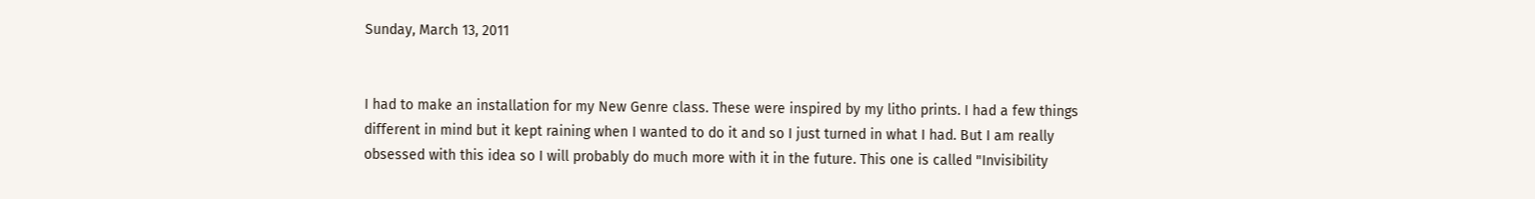Sunday, March 13, 2011


I had to make an installation for my New Genre class. These were inspired by my litho prints. I had a few things different in mind but it kept raining when I wanted to do it and so I just turned in what I had. But I am really obsessed with this idea so I will probably do much more with it in the future. This one is called "Invisibility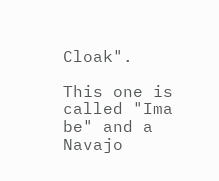Cloak".

This one is called "Ima be" and a Navajo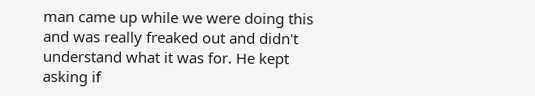man came up while we were doing this and was really freaked out and didn't understand what it was for. He kept asking if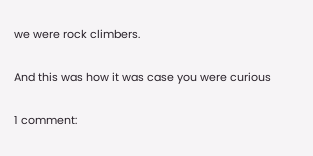we were rock climbers.

And this was how it was case you were curious

1 comment: